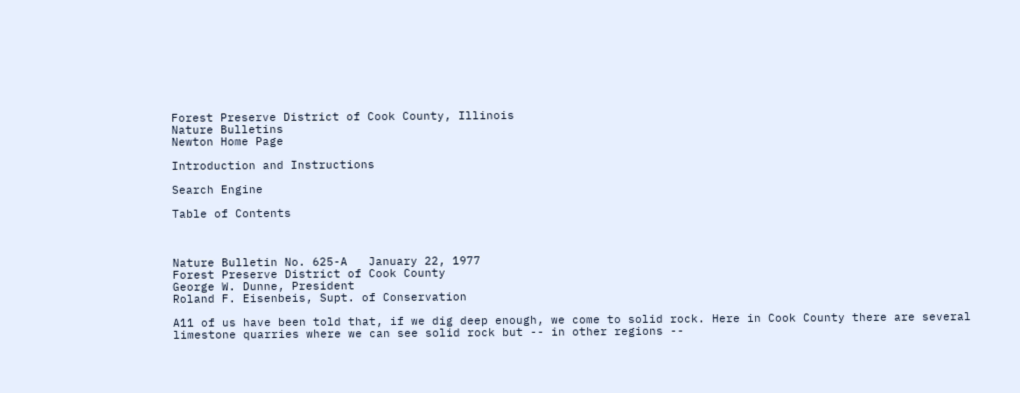Forest Preserve District of Cook County, Illinois
Nature Bulletins
Newton Home Page

Introduction and Instructions

Search Engine

Table of Contents



Nature Bulletin No. 625-A   January 22, 1977
Forest Preserve District of Cook County
George W. Dunne, President
Roland F. Eisenbeis, Supt. of Conservation

A11 of us have been told that, if we dig deep enough, we come to solid rock. Here in Cook County there are several limestone quarries where we can see solid rock but -- in other regions --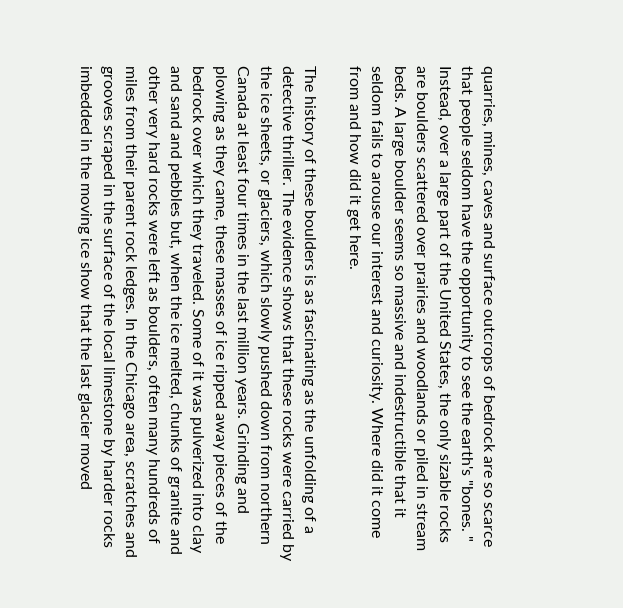quarries, mines, caves and surface outcrops of bedrock are so scarce that people seldom have the opportunity to see the earth's "bones. " Instead, over a large part of the United States, the only sizable rocks are boulders scattered over prairies and woodlands or piled in stream beds. A large boulder seems so massive and indestructible that it seldom fails to arouse our interest and curiosity. Where did it come from and how did it get here.

The history of these boulders is as fascinating as the unfolding of a detective thriller. The evidence shows that these rocks were carried by the ice sheets, or glaciers, which slowly pushed down from northern Canada at least four times in the last million years. Grinding and plowing as they came, these masses of ice ripped away pieces of the bedrock over which they traveled. Some of it was pulverized into clay and sand and pebbles but, when the ice melted, chunks of granite and other very hard rocks were left as boulders, often many hundreds of miles from their parent rock ledges. In the Chicago area, scratches and grooves scraped in the surface of the local limestone by harder rocks imbedded in the moving ice show that the last glacier moved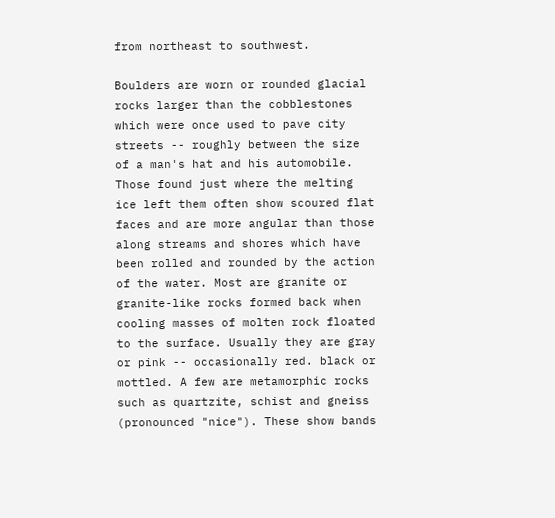from northeast to southwest.

Boulders are worn or rounded glacial rocks larger than the cobblestones which were once used to pave city streets -- roughly between the size of a man's hat and his automobile. Those found just where the melting ice left them often show scoured flat faces and are more angular than those along streams and shores which have been rolled and rounded by the action of the water. Most are granite or granite-like rocks formed back when cooling masses of molten rock floated to the surface. Usually they are gray or pink -- occasionally red. black or mottled. A few are metamorphic rocks such as quartzite, schist and gneiss (pronounced "nice"). These show bands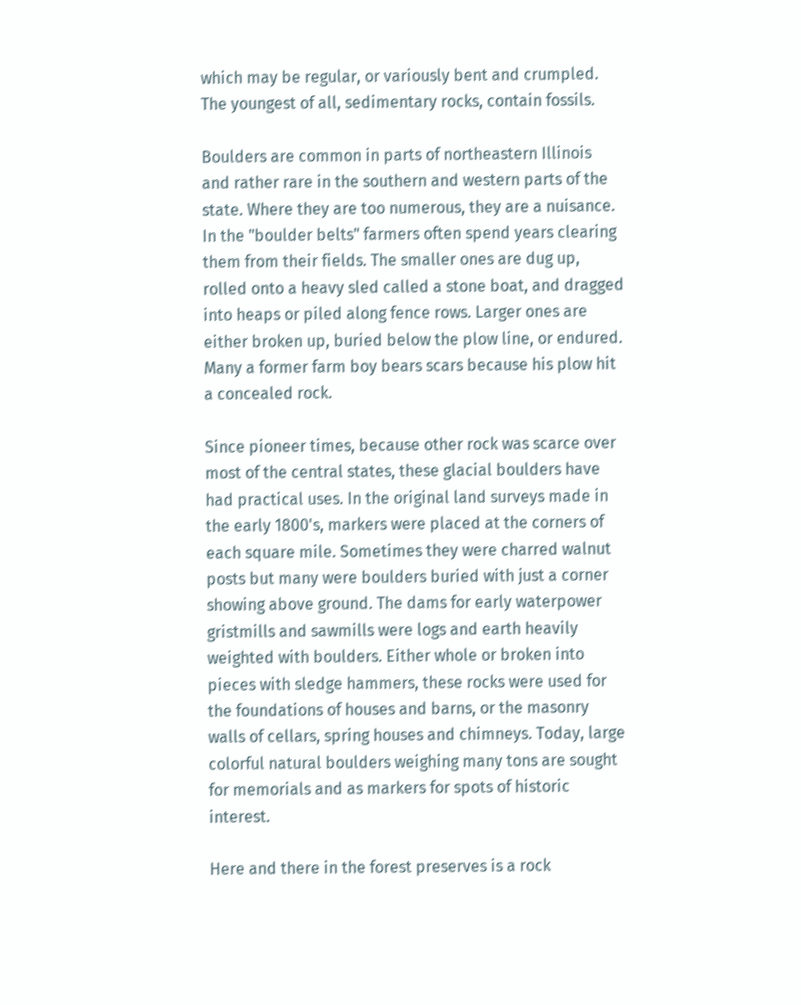which may be regular, or variously bent and crumpled. The youngest of all, sedimentary rocks, contain fossils.

Boulders are common in parts of northeastern Illinois and rather rare in the southern and western parts of the state. Where they are too numerous, they are a nuisance. In the "boulder belts" farmers often spend years clearing them from their fields. The smaller ones are dug up, rolled onto a heavy sled called a stone boat, and dragged into heaps or piled along fence rows. Larger ones are either broken up, buried below the plow line, or endured. Many a former farm boy bears scars because his plow hit a concealed rock.

Since pioneer times, because other rock was scarce over most of the central states, these glacial boulders have had practical uses. In the original land surveys made in the early 1800's, markers were placed at the corners of each square mile. Sometimes they were charred walnut posts but many were boulders buried with just a corner showing above ground. The dams for early waterpower gristmills and sawmills were logs and earth heavily weighted with boulders. Either whole or broken into pieces with sledge hammers, these rocks were used for the foundations of houses and barns, or the masonry walls of cellars, spring houses and chimneys. Today, large colorful natural boulders weighing many tons are sought for memorials and as markers for spots of historic interest.

Here and there in the forest preserves is a rock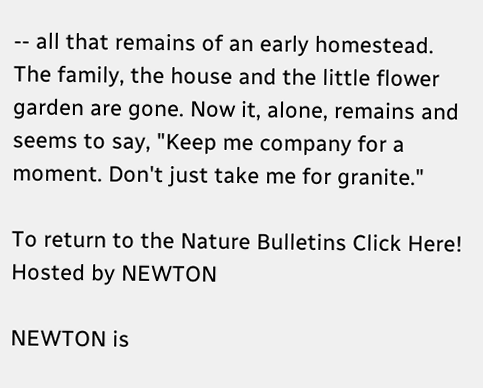-- all that remains of an early homestead. The family, the house and the little flower garden are gone. Now it, alone, remains and seems to say, "Keep me company for a moment. Don't just take me for granite."

To return to the Nature Bulletins Click Here!
Hosted by NEWTON

NEWTON is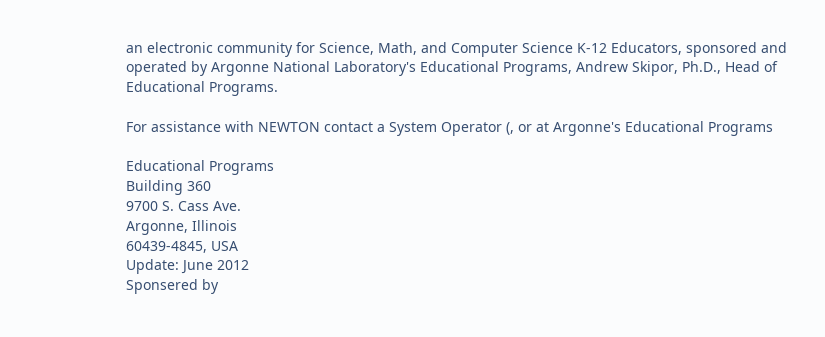an electronic community for Science, Math, and Computer Science K-12 Educators, sponsored and operated by Argonne National Laboratory's Educational Programs, Andrew Skipor, Ph.D., Head of Educational Programs.

For assistance with NEWTON contact a System Operator (, or at Argonne's Educational Programs

Educational Programs
Building 360
9700 S. Cass Ave.
Argonne, Illinois
60439-4845, USA
Update: June 2012
Sponsered by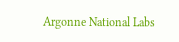Argonne National Labs